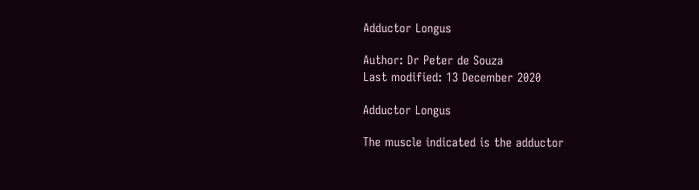Adductor Longus

Author: Dr Peter de Souza
Last modified: 13 December 2020

Adductor Longus

The muscle indicated is the adductor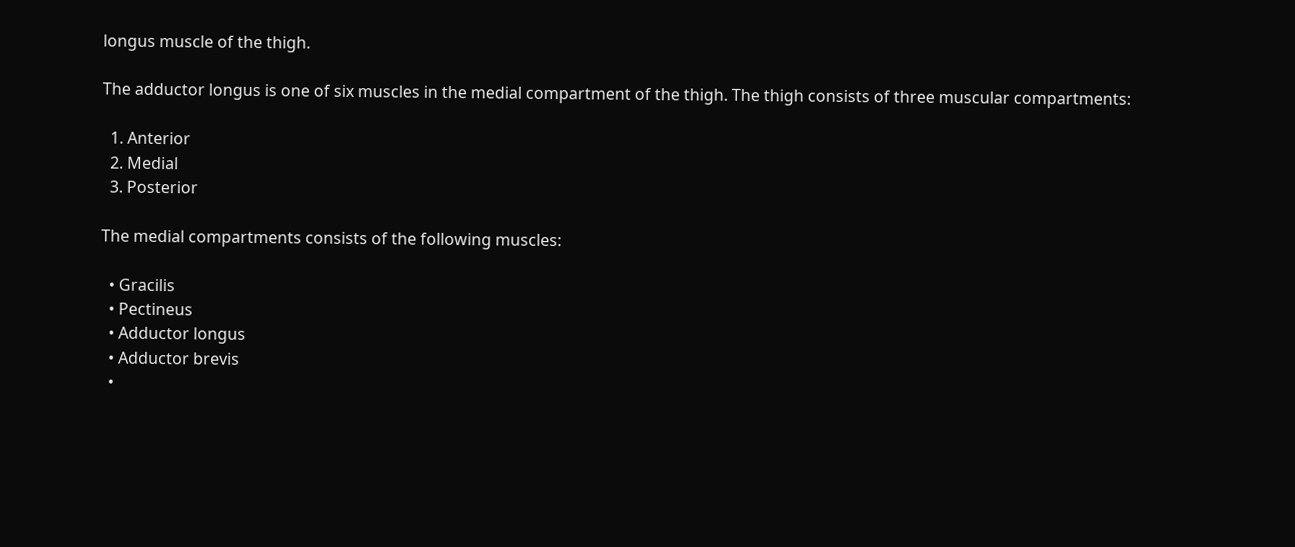longus muscle of the thigh.

The adductor longus is one of six muscles in the medial compartment of the thigh. The thigh consists of three muscular compartments:

  1. Anterior
  2. Medial
  3. Posterior

The medial compartments consists of the following muscles:

  • Gracilis
  • Pectineus
  • Adductor longus
  • Adductor brevis
  •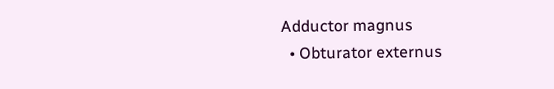Adductor magnus
  • Obturator externus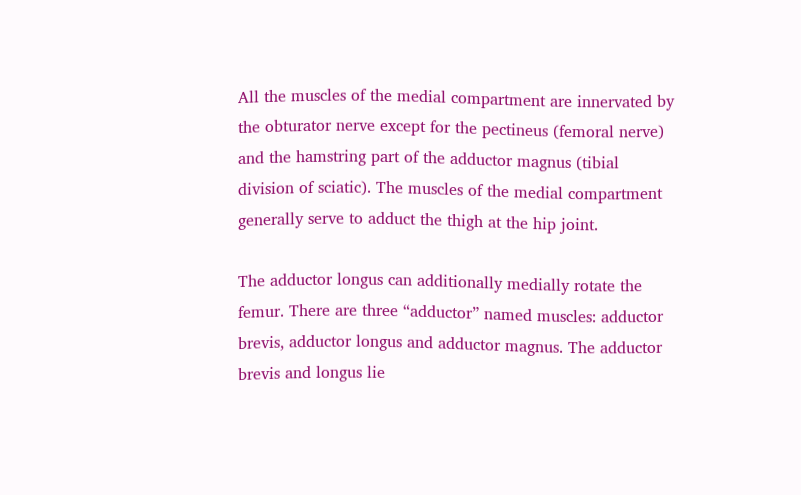All the muscles of the medial compartment are innervated by the obturator nerve except for the pectineus (femoral nerve) and the hamstring part of the adductor magnus (tibial division of sciatic). The muscles of the medial compartment generally serve to adduct the thigh at the hip joint.

The adductor longus can additionally medially rotate the femur. There are three “adductor” named muscles: adductor brevis, adductor longus and adductor magnus. The adductor brevis and longus lie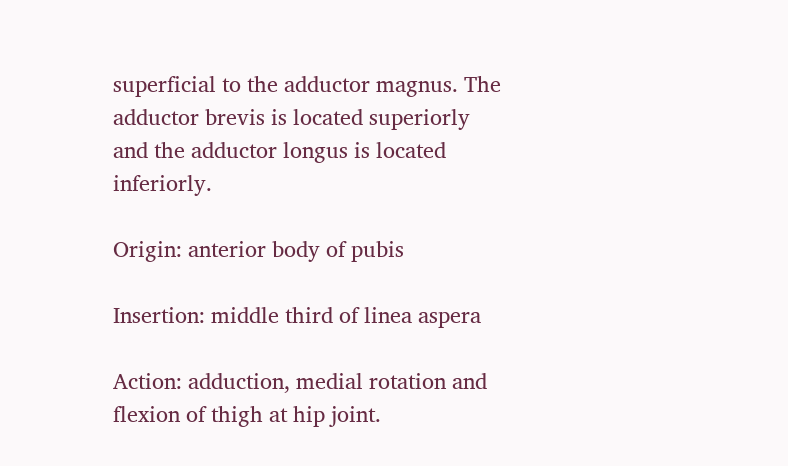superficial to the adductor magnus. The adductor brevis is located superiorly and the adductor longus is located inferiorly.

Origin: anterior body of pubis

Insertion: middle third of linea aspera

Action: adduction, medial rotation and flexion of thigh at hip joint.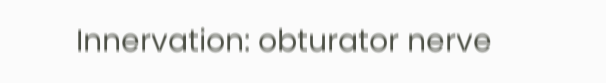Innervation: obturator nerve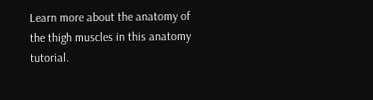Learn more about the anatomy of the thigh muscles in this anatomy tutorial.